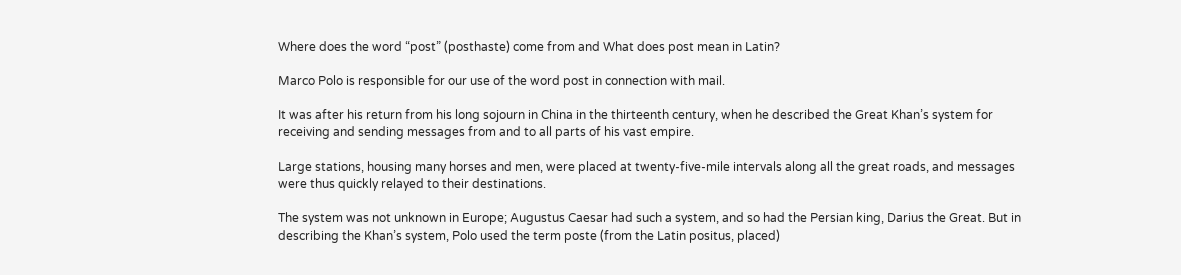Where does the word “post” (posthaste) come from and What does post mean in Latin?

Marco Polo is responsible for our use of the word post in connection with mail.

It was after his return from his long sojourn in China in the thirteenth century, when he described the Great Khan’s system for receiving and sending messages from and to all parts of his vast empire.

Large stations, housing many horses and men, were placed at twenty-five-mile intervals along all the great roads, and messages were thus quickly relayed to their destinations.

The system was not unknown in Europe; Augustus Caesar had such a system, and so had the Persian king, Darius the Great. But in describing the Khan’s system, Polo used the term poste (from the Latin positus, placed)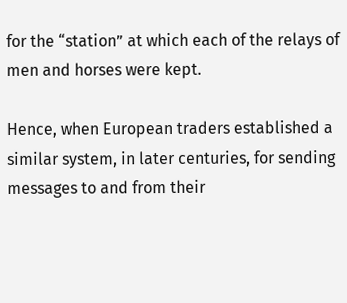for the “station” at which each of the relays of men and horses were kept.

Hence, when European traders established a similar system, in later centuries, for sending messages to and from their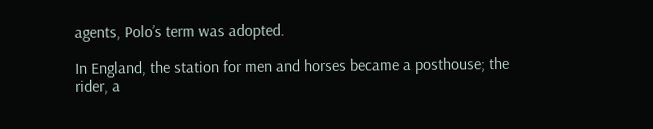agents, Polo’s term was adopted.

In England, the station for men and horses became a posthouse; the rider, a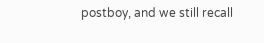postboy, and we still recall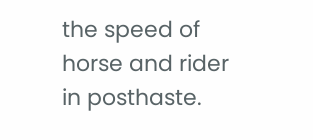the speed of horse and rider in posthaste.